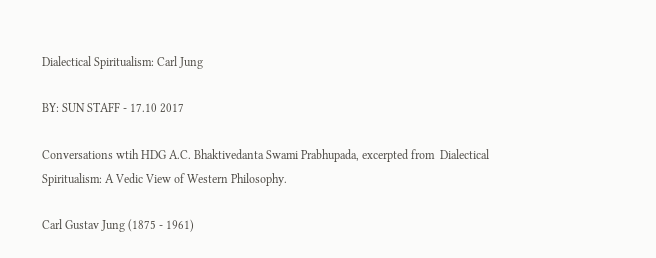Dialectical Spiritualism: Carl Jung

BY: SUN STAFF - 17.10 2017

Conversations wtih HDG A.C. Bhaktivedanta Swami Prabhupada, excerpted from  Dialectical Spiritualism: A Vedic View of Western Philosophy.

Carl Gustav Jung (1875 - 1961)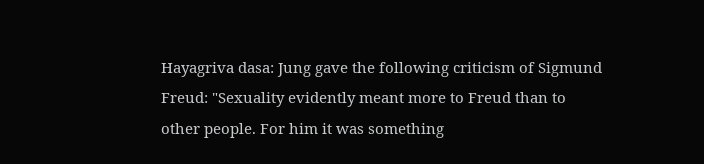Hayagriva dasa: Jung gave the following criticism of Sigmund Freud: "Sexuality evidently meant more to Freud than to other people. For him it was something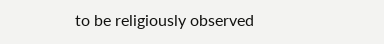to be religiously observed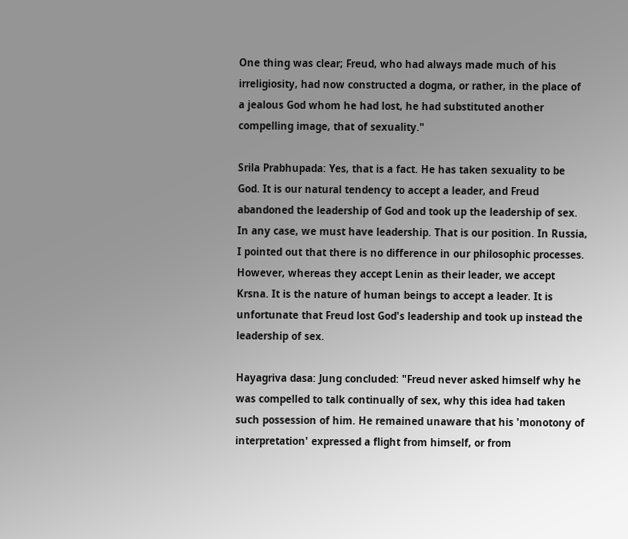One thing was clear; Freud, who had always made much of his irreligiosity, had now constructed a dogma, or rather, in the place of a jealous God whom he had lost, he had substituted another compelling image, that of sexuality."

Srila Prabhupada: Yes, that is a fact. He has taken sexuality to be God. It is our natural tendency to accept a leader, and Freud abandoned the leadership of God and took up the leadership of sex. In any case, we must have leadership. That is our position. In Russia, I pointed out that there is no difference in our philosophic processes. However, whereas they accept Lenin as their leader, we accept Krsna. It is the nature of human beings to accept a leader. It is unfortunate that Freud lost God's leadership and took up instead the leadership of sex.

Hayagriva dasa: Jung concluded: "Freud never asked himself why he was compelled to talk continually of sex, why this idea had taken such possession of him. He remained unaware that his 'monotony of interpretation' expressed a flight from himself, or from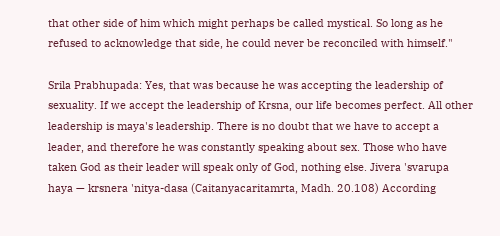that other side of him which might perhaps be called mystical. So long as he refused to acknowledge that side, he could never be reconciled with himself."

Srila Prabhupada: Yes, that was because he was accepting the leadership of sexuality. If we accept the leadership of Krsna, our life becomes perfect. All other leadership is maya's leadership. There is no doubt that we have to accept a leader, and therefore he was constantly speaking about sex. Those who have taken God as their leader will speak only of God, nothing else. Jivera 'svarupa haya — krsnera 'nitya-dasa (Caitanyacaritamrta, Madh. 20.108) According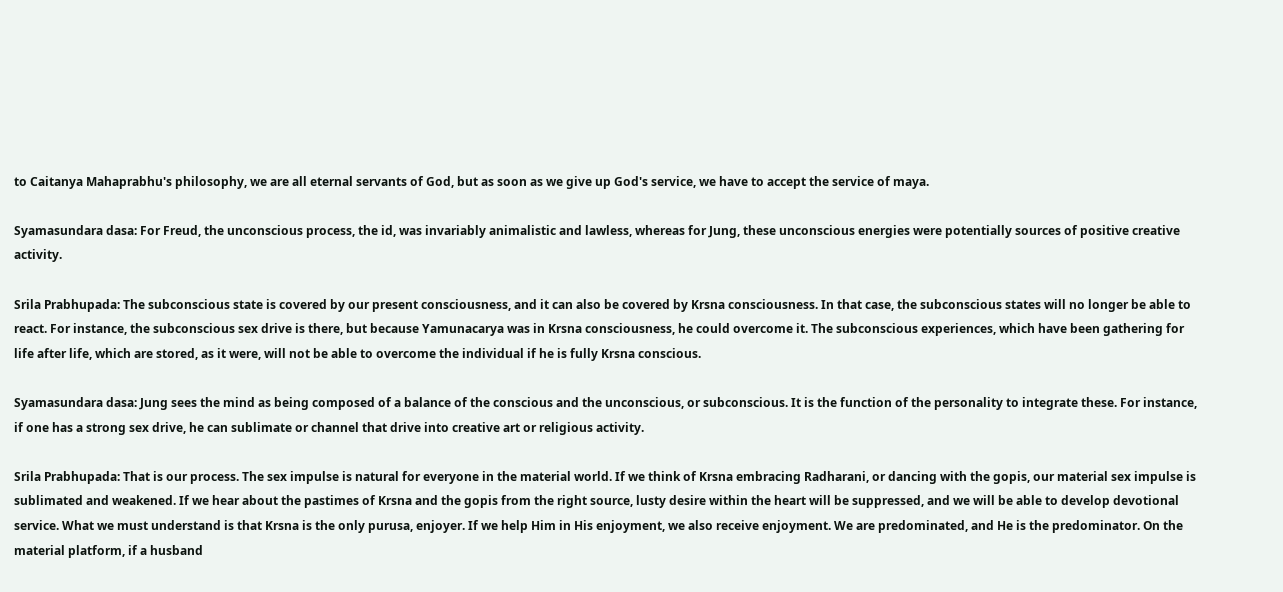to Caitanya Mahaprabhu's philosophy, we are all eternal servants of God, but as soon as we give up God's service, we have to accept the service of maya.

Syamasundara dasa: For Freud, the unconscious process, the id, was invariably animalistic and lawless, whereas for Jung, these unconscious energies were potentially sources of positive creative activity.

Srila Prabhupada: The subconscious state is covered by our present consciousness, and it can also be covered by Krsna consciousness. In that case, the subconscious states will no longer be able to react. For instance, the subconscious sex drive is there, but because Yamunacarya was in Krsna consciousness, he could overcome it. The subconscious experiences, which have been gathering for life after life, which are stored, as it were, will not be able to overcome the individual if he is fully Krsna conscious.

Syamasundara dasa: Jung sees the mind as being composed of a balance of the conscious and the unconscious, or subconscious. It is the function of the personality to integrate these. For instance, if one has a strong sex drive, he can sublimate or channel that drive into creative art or religious activity.

Srila Prabhupada: That is our process. The sex impulse is natural for everyone in the material world. If we think of Krsna embracing Radharani, or dancing with the gopis, our material sex impulse is sublimated and weakened. If we hear about the pastimes of Krsna and the gopis from the right source, lusty desire within the heart will be suppressed, and we will be able to develop devotional service. What we must understand is that Krsna is the only purusa, enjoyer. If we help Him in His enjoyment, we also receive enjoyment. We are predominated, and He is the predominator. On the material platform, if a husband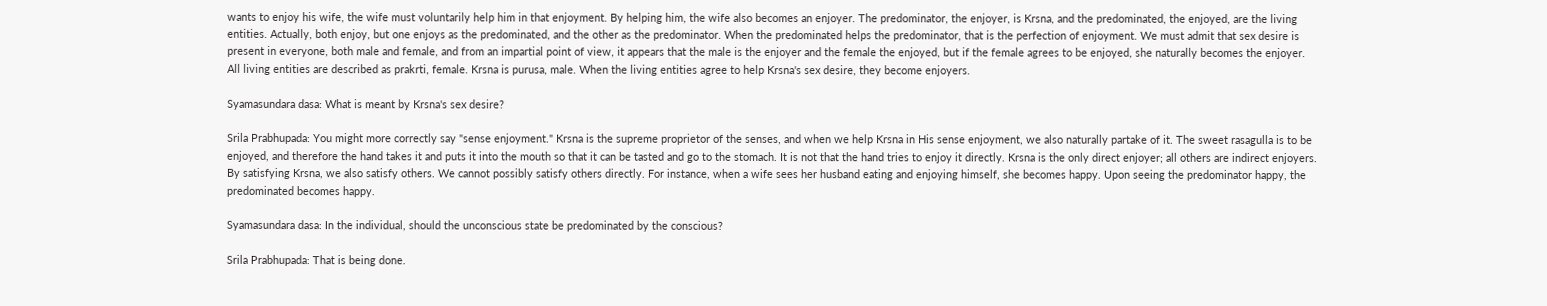wants to enjoy his wife, the wife must voluntarily help him in that enjoyment. By helping him, the wife also becomes an enjoyer. The predominator, the enjoyer, is Krsna, and the predominated, the enjoyed, are the living entities. Actually, both enjoy, but one enjoys as the predominated, and the other as the predominator. When the predominated helps the predominator, that is the perfection of enjoyment. We must admit that sex desire is present in everyone, both male and female, and from an impartial point of view, it appears that the male is the enjoyer and the female the enjoyed, but if the female agrees to be enjoyed, she naturally becomes the enjoyer. All living entities are described as prakrti, female. Krsna is purusa, male. When the living entities agree to help Krsna's sex desire, they become enjoyers.

Syamasundara dasa: What is meant by Krsna's sex desire?

Srila Prabhupada: You might more correctly say "sense enjoyment." Krsna is the supreme proprietor of the senses, and when we help Krsna in His sense enjoyment, we also naturally partake of it. The sweet rasagulla is to be enjoyed, and therefore the hand takes it and puts it into the mouth so that it can be tasted and go to the stomach. It is not that the hand tries to enjoy it directly. Krsna is the only direct enjoyer; all others are indirect enjoyers. By satisfying Krsna, we also satisfy others. We cannot possibly satisfy others directly. For instance, when a wife sees her husband eating and enjoying himself, she becomes happy. Upon seeing the predominator happy, the predominated becomes happy.

Syamasundara dasa: In the individual, should the unconscious state be predominated by the conscious?

Srila Prabhupada: That is being done.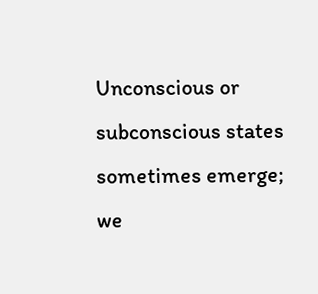Unconscious or subconscious states sometimes emerge; we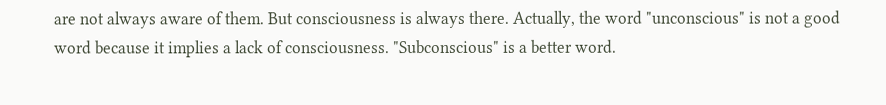are not always aware of them. But consciousness is always there. Actually, the word "unconscious" is not a good word because it implies a lack of consciousness. "Subconscious" is a better word.